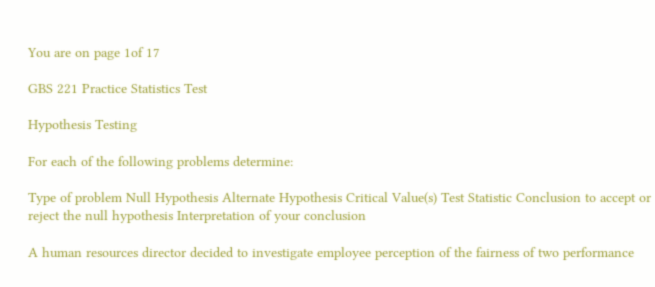You are on page 1of 17

GBS 221 Practice Statistics Test

Hypothesis Testing

For each of the following problems determine:

Type of problem Null Hypothesis Alternate Hypothesis Critical Value(s) Test Statistic Conclusion to accept or reject the null hypothesis Interpretation of your conclusion

A human resources director decided to investigate employee perception of the fairness of two performance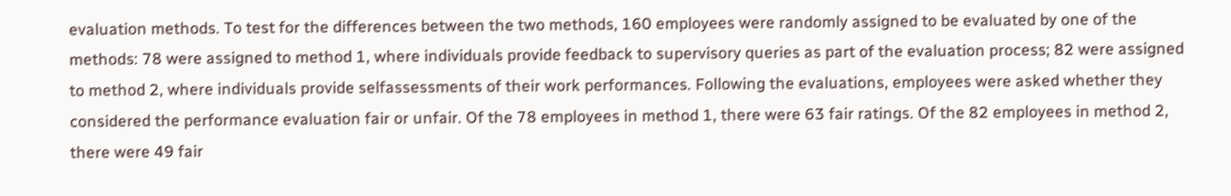evaluation methods. To test for the differences between the two methods, 160 employees were randomly assigned to be evaluated by one of the methods: 78 were assigned to method 1, where individuals provide feedback to supervisory queries as part of the evaluation process; 82 were assigned to method 2, where individuals provide selfassessments of their work performances. Following the evaluations, employees were asked whether they considered the performance evaluation fair or unfair. Of the 78 employees in method 1, there were 63 fair ratings. Of the 82 employees in method 2, there were 49 fair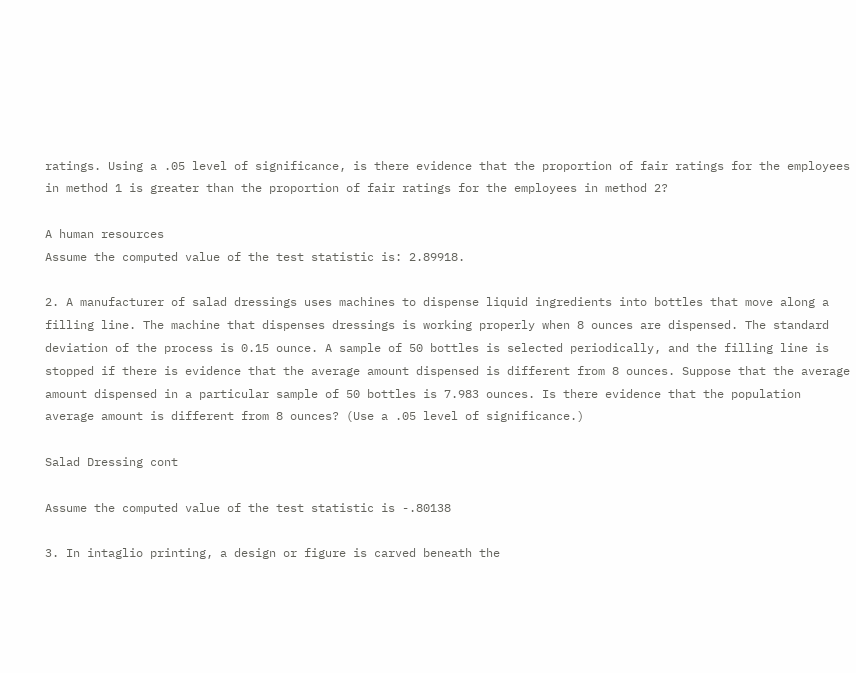ratings. Using a .05 level of significance, is there evidence that the proportion of fair ratings for the employees in method 1 is greater than the proportion of fair ratings for the employees in method 2?

A human resources
Assume the computed value of the test statistic is: 2.89918.

2. A manufacturer of salad dressings uses machines to dispense liquid ingredients into bottles that move along a filling line. The machine that dispenses dressings is working properly when 8 ounces are dispensed. The standard deviation of the process is 0.15 ounce. A sample of 50 bottles is selected periodically, and the filling line is stopped if there is evidence that the average amount dispensed is different from 8 ounces. Suppose that the average amount dispensed in a particular sample of 50 bottles is 7.983 ounces. Is there evidence that the population average amount is different from 8 ounces? (Use a .05 level of significance.)

Salad Dressing cont

Assume the computed value of the test statistic is -.80138

3. In intaglio printing, a design or figure is carved beneath the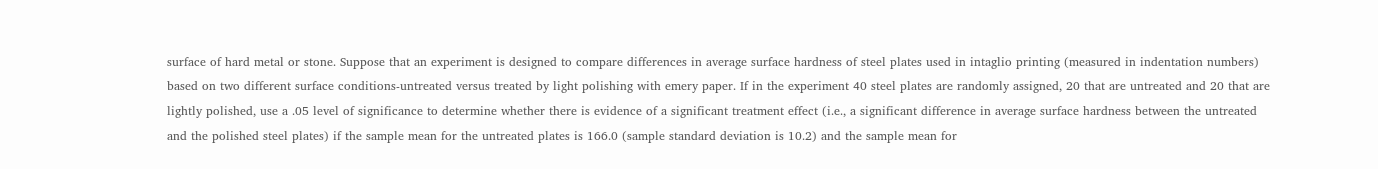surface of hard metal or stone. Suppose that an experiment is designed to compare differences in average surface hardness of steel plates used in intaglio printing (measured in indentation numbers) based on two different surface conditions-untreated versus treated by light polishing with emery paper. If in the experiment 40 steel plates are randomly assigned, 20 that are untreated and 20 that are lightly polished, use a .05 level of significance to determine whether there is evidence of a significant treatment effect (i.e., a significant difference in average surface hardness between the untreated and the polished steel plates) if the sample mean for the untreated plates is 166.0 (sample standard deviation is 10.2) and the sample mean for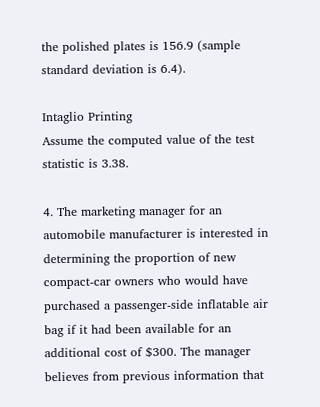the polished plates is 156.9 (sample standard deviation is 6.4).

Intaglio Printing
Assume the computed value of the test statistic is 3.38.

4. The marketing manager for an automobile manufacturer is interested in determining the proportion of new compact-car owners who would have purchased a passenger-side inflatable air bag if it had been available for an additional cost of $300. The manager believes from previous information that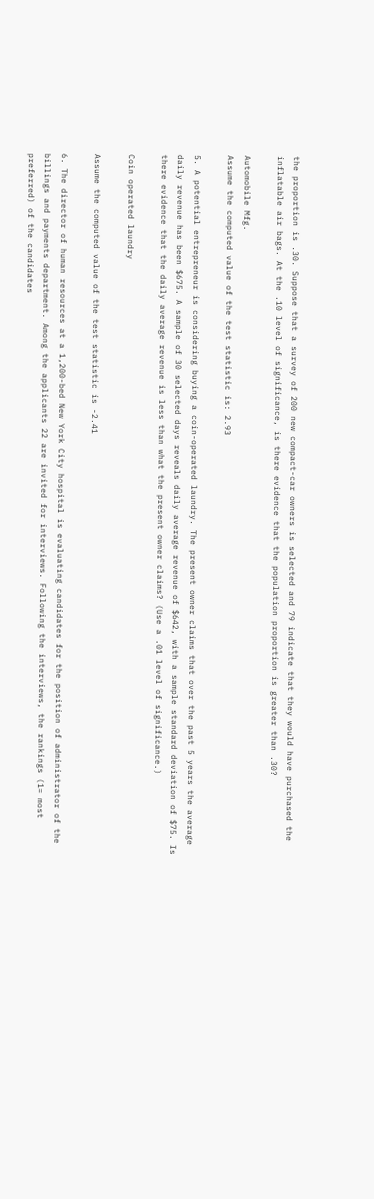the proportion is .30. Suppose that a survey of 200 new compact-car owners is selected and 79 indicate that they would have purchased the inflatable air bags. At the .10 level of significance, is there evidence that the population proportion is greater than .30?

Automobile Mfg.
Assume the computed value of the test statistic is: 2.93

5. A potential entrepreneur is considering buying a coin-operated laundry. The present owner claims that over the past 5 years the average daily revenue has been $675. A sample of 30 selected days reveals daily average revenue of $642, with a sample standard deviation of $75. Is there evidence that the daily average revenue is less than what the present owner claims? (Use a .01 level of significance.)

Coin operated laundry

Assume the computed value of the test statistic is -2.41

6. The director of human resources at a 1,200-bed New York City hospital is evaluating candidates for the position of administrator of the billings and payments department. Among the applicants 22 are invited for interviews. Following the interviews, the rankings (1= most preferred) of the candidates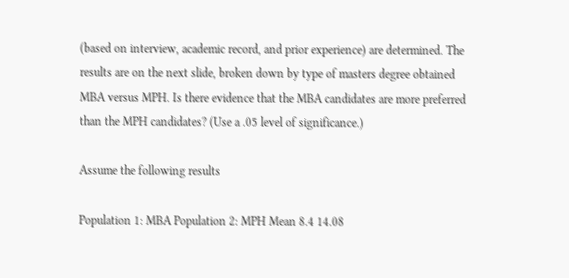(based on interview, academic record, and prior experience) are determined. The results are on the next slide, broken down by type of masters degree obtained MBA versus MPH. Is there evidence that the MBA candidates are more preferred than the MPH candidates? (Use a .05 level of significance.)

Assume the following results

Population 1: MBA Population 2: MPH Mean 8.4 14.08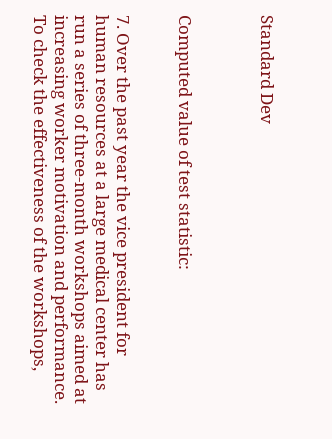Standard Dev



Computed value of test statistic:


7. Over the past year the vice president for human resources at a large medical center has run a series of three-month workshops aimed at increasing worker motivation and performance. To check the effectiveness of the workshops,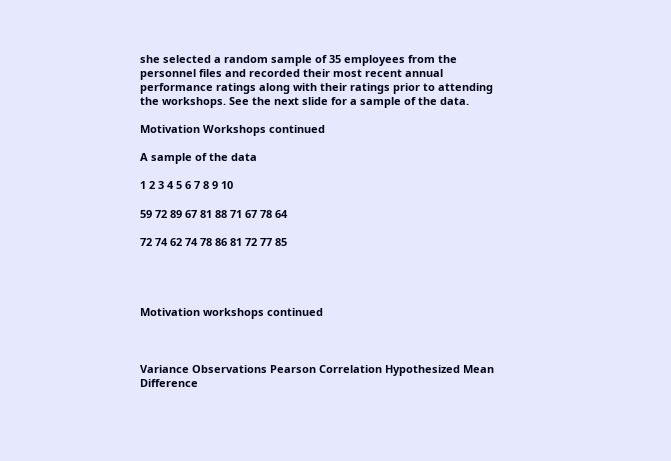she selected a random sample of 35 employees from the personnel files and recorded their most recent annual performance ratings along with their ratings prior to attending the workshops. See the next slide for a sample of the data.

Motivation Workshops continued

A sample of the data

1 2 3 4 5 6 7 8 9 10

59 72 89 67 81 88 71 67 78 64

72 74 62 74 78 86 81 72 77 85




Motivation workshops continued



Variance Observations Pearson Correlation Hypothesized Mean Difference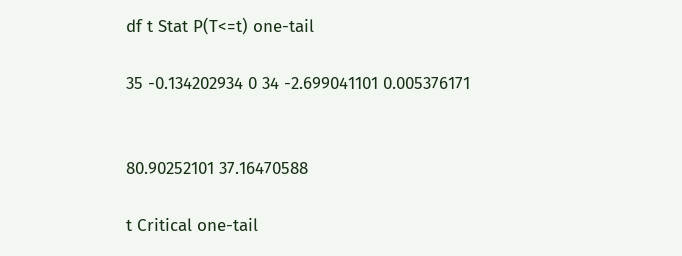df t Stat P(T<=t) one-tail

35 -0.134202934 0 34 -2.699041101 0.005376171


80.90252101 37.16470588

t Critical one-tail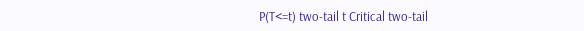P(T<=t) two-tail t Critical two-tail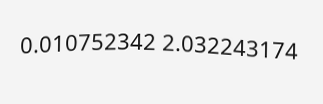0.010752342 2.032243174